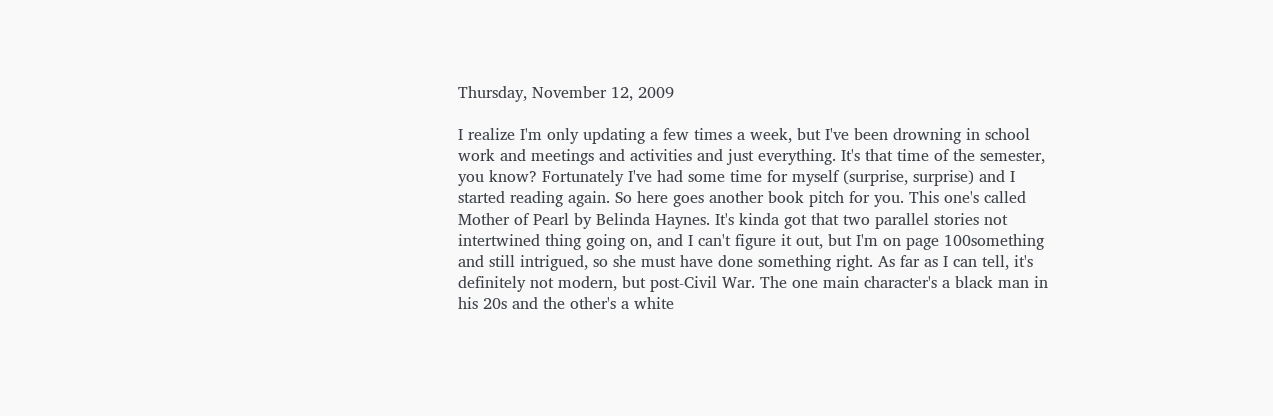Thursday, November 12, 2009

I realize I'm only updating a few times a week, but I've been drowning in school work and meetings and activities and just everything. It's that time of the semester, you know? Fortunately I've had some time for myself (surprise, surprise) and I started reading again. So here goes another book pitch for you. This one's called Mother of Pearl by Belinda Haynes. It's kinda got that two parallel stories not intertwined thing going on, and I can't figure it out, but I'm on page 100something and still intrigued, so she must have done something right. As far as I can tell, it's definitely not modern, but post-Civil War. The one main character's a black man in his 20s and the other's a white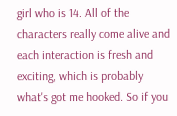girl who is 14. All of the characters really come alive and each interaction is fresh and exciting, which is probably what's got me hooked. So if you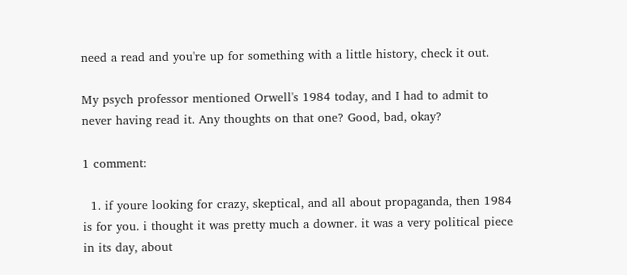need a read and you're up for something with a little history, check it out.

My psych professor mentioned Orwell's 1984 today, and I had to admit to never having read it. Any thoughts on that one? Good, bad, okay?

1 comment:

  1. if youre looking for crazy, skeptical, and all about propaganda, then 1984 is for you. i thought it was pretty much a downer. it was a very political piece in its day, about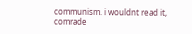communism. i wouldnt read it, comrade